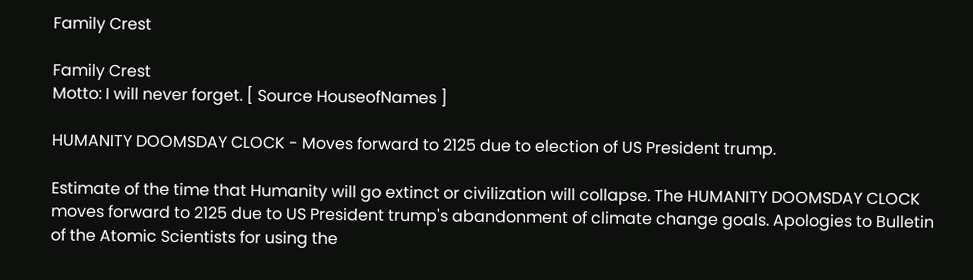Family Crest

Family Crest
Motto: I will never forget. [ Source HouseofNames ]

HUMANITY DOOMSDAY CLOCK - Moves forward to 2125 due to election of US President trump.

Estimate of the time that Humanity will go extinct or civilization will collapse. The HUMANITY DOOMSDAY CLOCK moves forward to 2125 due to US President trump's abandonment of climate change goals. Apologies to Bulletin of the Atomic Scientists for using the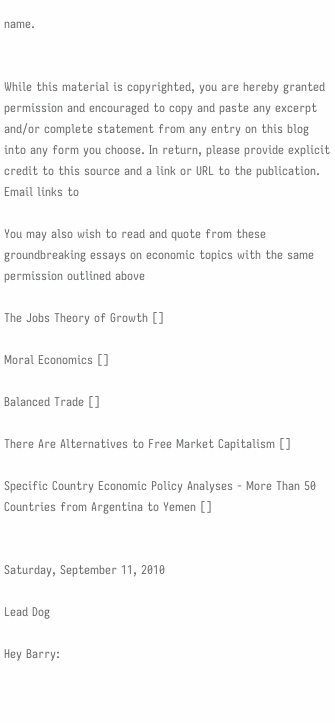name.


While this material is copyrighted, you are hereby granted permission and encouraged to copy and paste any excerpt and/or complete statement from any entry on this blog into any form you choose. In return, please provide explicit credit to this source and a link or URL to the publication. Email links to

You may also wish to read and quote from these groundbreaking essays on economic topics with the same permission outlined above

The Jobs Theory of Growth []

Moral Economics []

Balanced Trade []

There Are Alternatives to Free Market Capitalism []

Specific Country Economic Policy Analyses - More Than 50 Countries from Argentina to Yemen []


Saturday, September 11, 2010

Lead Dog

Hey Barry: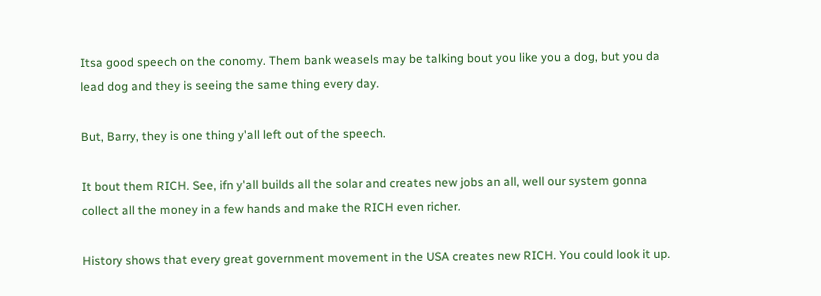Itsa good speech on the conomy. Them bank weasels may be talking bout you like you a dog, but you da lead dog and they is seeing the same thing every day.

But, Barry, they is one thing y'all left out of the speech.

It bout them RICH. See, ifn y'all builds all the solar and creates new jobs an all, well our system gonna collect all the money in a few hands and make the RICH even richer.

History shows that every great government movement in the USA creates new RICH. You could look it up.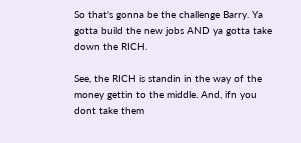So that's gonna be the challenge Barry. Ya gotta build the new jobs AND ya gotta take down the RICH.

See, the RICH is standin in the way of the money gettin to the middle. And, ifn you dont take them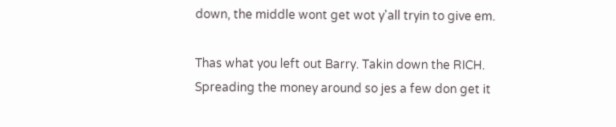down, the middle wont get wot y'all tryin to give em.

Thas what you left out Barry. Takin down the RICH. Spreading the money around so jes a few don get it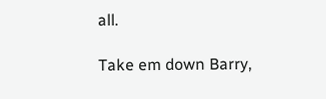all.

Take em down Barry,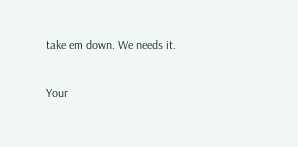take em down. We needs it.

Your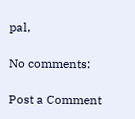pal,

No comments:

Post a Comment